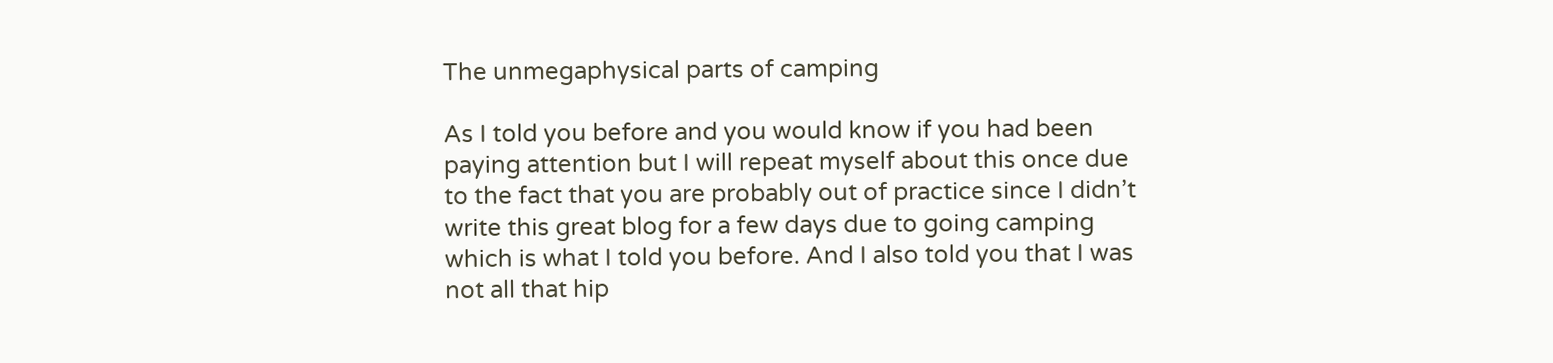The unmegaphysical parts of camping

As I told you before and you would know if you had been paying attention but I will repeat myself about this once due to the fact that you are probably out of practice since I didn’t write this great blog for a few days due to going camping which is what I told you before. And I also told you that I was not all that hip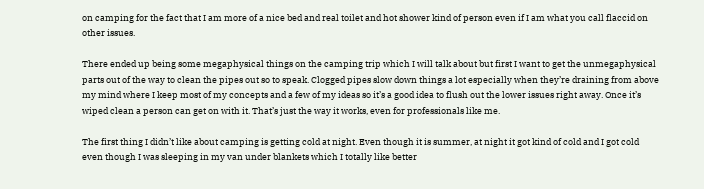on camping for the fact that I am more of a nice bed and real toilet and hot shower kind of person even if I am what you call flaccid on other issues.

There ended up being some megaphysical things on the camping trip which I will talk about but first I want to get the unmegaphysical parts out of the way to clean the pipes out so to speak. Clogged pipes slow down things a lot especially when they’re draining from above my mind where I keep most of my concepts and a few of my ideas so it’s a good idea to flush out the lower issues right away. Once it’s wiped clean a person can get on with it. That’s just the way it works, even for professionals like me.

The first thing I didn’t like about camping is getting cold at night. Even though it is summer, at night it got kind of cold and I got cold even though I was sleeping in my van under blankets which I totally like better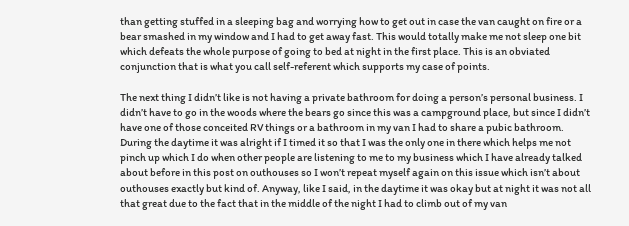than getting stuffed in a sleeping bag and worrying how to get out in case the van caught on fire or a bear smashed in my window and I had to get away fast. This would totally make me not sleep one bit which defeats the whole purpose of going to bed at night in the first place. This is an obviated conjunction that is what you call self-referent which supports my case of points.

The next thing I didn’t like is not having a private bathroom for doing a person’s personal business. I didn’t have to go in the woods where the bears go since this was a campground place, but since I didn’t have one of those conceited RV things or a bathroom in my van I had to share a pubic bathroom. During the daytime it was alright if I timed it so that I was the only one in there which helps me not pinch up which I do when other people are listening to me to my business which I have already talked about before in this post on outhouses so I won’t repeat myself again on this issue which isn’t about outhouses exactly but kind of. Anyway, like I said, in the daytime it was okay but at night it was not all that great due to the fact that in the middle of the night I had to climb out of my van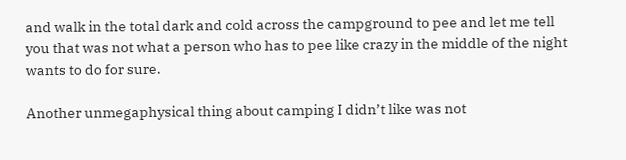and walk in the total dark and cold across the campground to pee and let me tell you that was not what a person who has to pee like crazy in the middle of the night wants to do for sure.

Another unmegaphysical thing about camping I didn’t like was not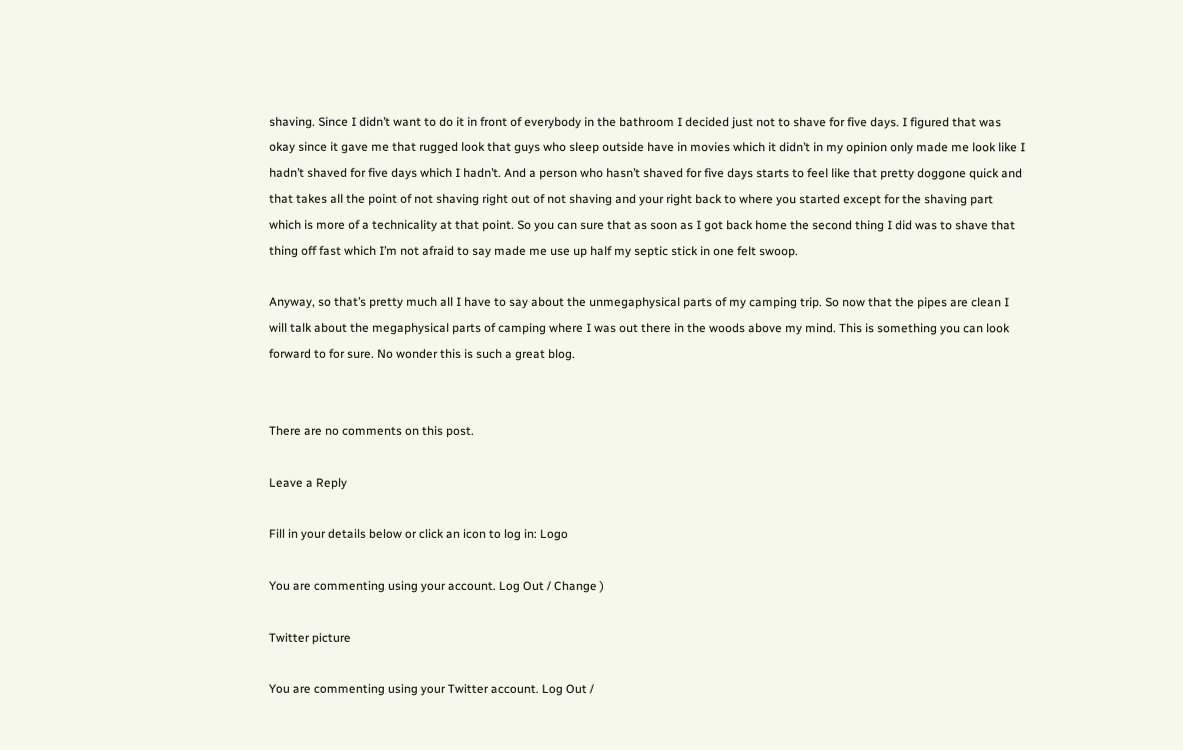shaving. Since I didn’t want to do it in front of everybody in the bathroom I decided just not to shave for five days. I figured that was okay since it gave me that rugged look that guys who sleep outside have in movies which it didn’t in my opinion only made me look like I hadn’t shaved for five days which I hadn’t. And a person who hasn’t shaved for five days starts to feel like that pretty doggone quick and that takes all the point of not shaving right out of not shaving and your right back to where you started except for the shaving part which is more of a technicality at that point. So you can sure that as soon as I got back home the second thing I did was to shave that thing off fast which I’m not afraid to say made me use up half my septic stick in one felt swoop.

Anyway, so that’s pretty much all I have to say about the unmegaphysical parts of my camping trip. So now that the pipes are clean I will talk about the megaphysical parts of camping where I was out there in the woods above my mind. This is something you can look forward to for sure. No wonder this is such a great blog.


There are no comments on this post.

Leave a Reply

Fill in your details below or click an icon to log in: Logo

You are commenting using your account. Log Out / Change )

Twitter picture

You are commenting using your Twitter account. Log Out /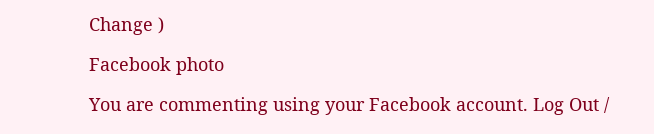Change )

Facebook photo

You are commenting using your Facebook account. Log Out /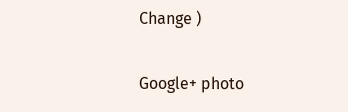Change )

Google+ photo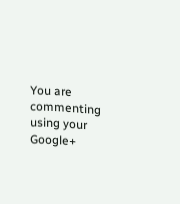You are commenting using your Google+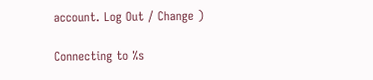account. Log Out / Change )

Connecting to %s